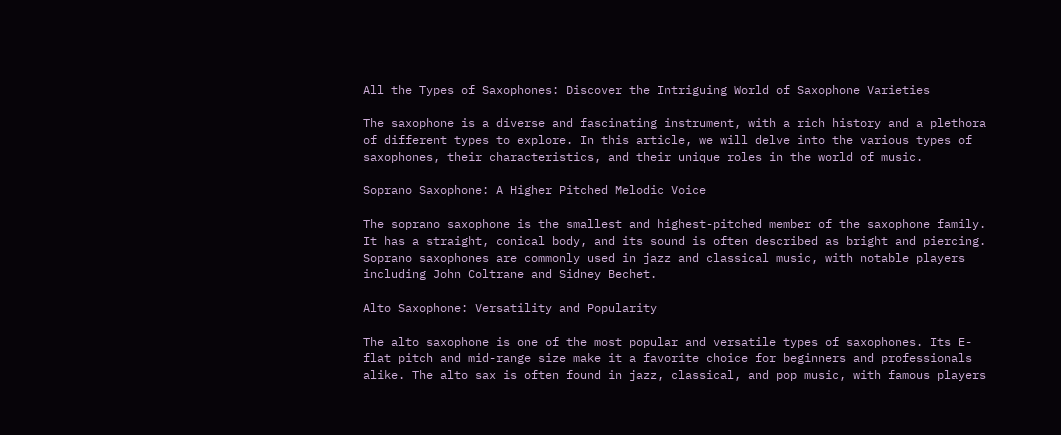All the Types of Saxophones: Discover the Intriguing World of Saxophone Varieties

The saxophone is a diverse and fascinating instrument, with a rich history and a plethora of different types to explore. In this article, we will delve into the various types of saxophones, their characteristics, and their unique roles in the world of music.

Soprano Saxophone: A Higher Pitched Melodic Voice

The soprano saxophone is the smallest and highest-pitched member of the saxophone family. It has a straight, conical body, and its sound is often described as bright and piercing. Soprano saxophones are commonly used in jazz and classical music, with notable players including John Coltrane and Sidney Bechet.

Alto Saxophone: Versatility and Popularity

The alto saxophone is one of the most popular and versatile types of saxophones. Its E-flat pitch and mid-range size make it a favorite choice for beginners and professionals alike. The alto sax is often found in jazz, classical, and pop music, with famous players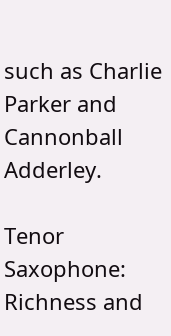such as Charlie Parker and Cannonball Adderley.

Tenor Saxophone: Richness and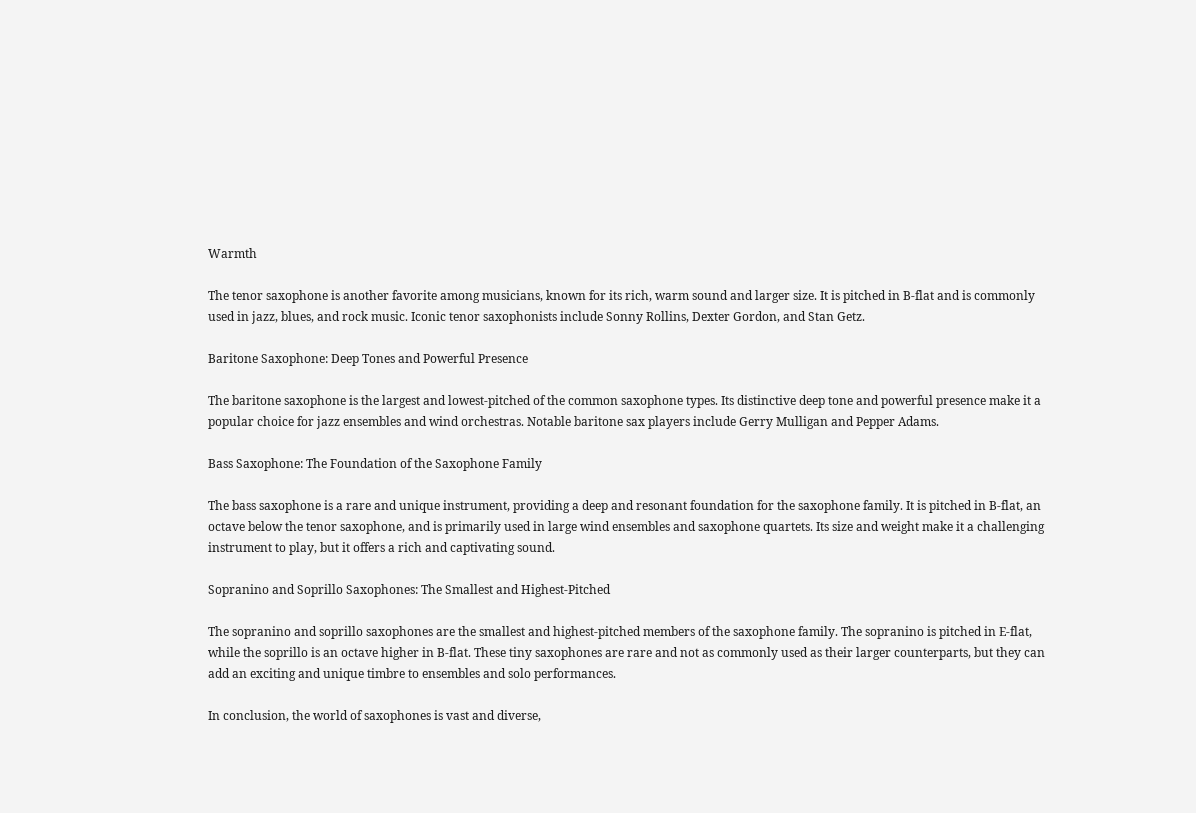Warmth

The tenor saxophone is another favorite among musicians, known for its rich, warm sound and larger size. It is pitched in B-flat and is commonly used in jazz, blues, and rock music. Iconic tenor saxophonists include Sonny Rollins, Dexter Gordon, and Stan Getz.

Baritone Saxophone: Deep Tones and Powerful Presence

The baritone saxophone is the largest and lowest-pitched of the common saxophone types. Its distinctive deep tone and powerful presence make it a popular choice for jazz ensembles and wind orchestras. Notable baritone sax players include Gerry Mulligan and Pepper Adams.

Bass Saxophone: The Foundation of the Saxophone Family

The bass saxophone is a rare and unique instrument, providing a deep and resonant foundation for the saxophone family. It is pitched in B-flat, an octave below the tenor saxophone, and is primarily used in large wind ensembles and saxophone quartets. Its size and weight make it a challenging instrument to play, but it offers a rich and captivating sound.

Sopranino and Soprillo Saxophones: The Smallest and Highest-Pitched

The sopranino and soprillo saxophones are the smallest and highest-pitched members of the saxophone family. The sopranino is pitched in E-flat, while the soprillo is an octave higher in B-flat. These tiny saxophones are rare and not as commonly used as their larger counterparts, but they can add an exciting and unique timbre to ensembles and solo performances.

In conclusion, the world of saxophones is vast and diverse,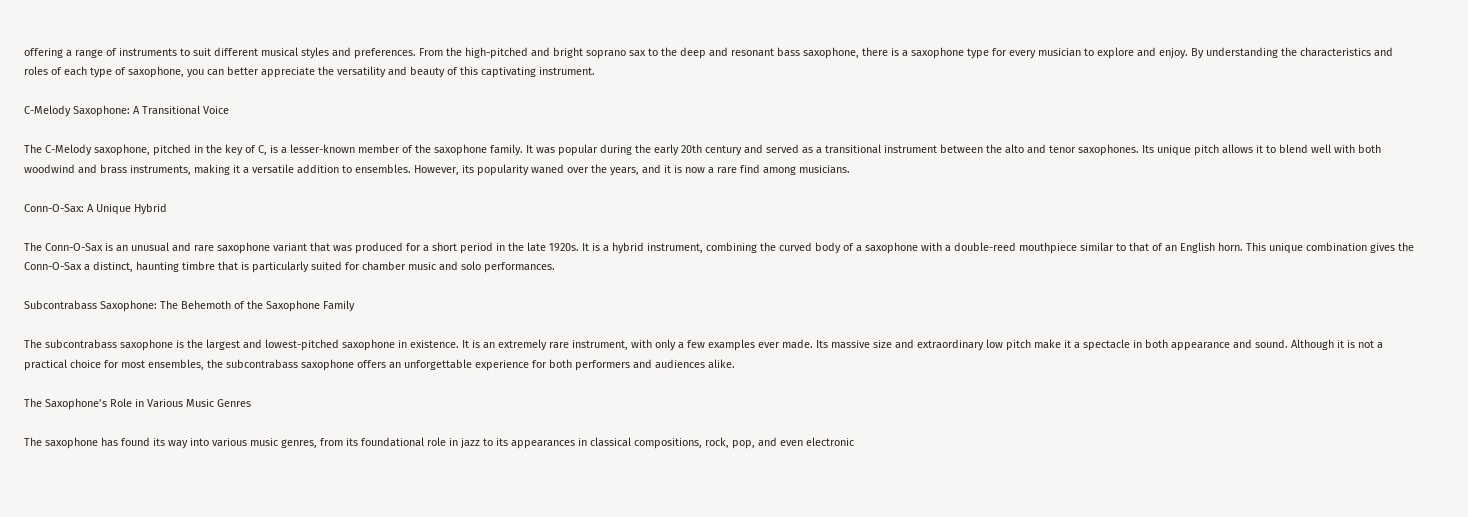offering a range of instruments to suit different musical styles and preferences. From the high-pitched and bright soprano sax to the deep and resonant bass saxophone, there is a saxophone type for every musician to explore and enjoy. By understanding the characteristics and roles of each type of saxophone, you can better appreciate the versatility and beauty of this captivating instrument.

C-Melody Saxophone: A Transitional Voice

The C-Melody saxophone, pitched in the key of C, is a lesser-known member of the saxophone family. It was popular during the early 20th century and served as a transitional instrument between the alto and tenor saxophones. Its unique pitch allows it to blend well with both woodwind and brass instruments, making it a versatile addition to ensembles. However, its popularity waned over the years, and it is now a rare find among musicians.

Conn-O-Sax: A Unique Hybrid

The Conn-O-Sax is an unusual and rare saxophone variant that was produced for a short period in the late 1920s. It is a hybrid instrument, combining the curved body of a saxophone with a double-reed mouthpiece similar to that of an English horn. This unique combination gives the Conn-O-Sax a distinct, haunting timbre that is particularly suited for chamber music and solo performances.

Subcontrabass Saxophone: The Behemoth of the Saxophone Family

The subcontrabass saxophone is the largest and lowest-pitched saxophone in existence. It is an extremely rare instrument, with only a few examples ever made. Its massive size and extraordinary low pitch make it a spectacle in both appearance and sound. Although it is not a practical choice for most ensembles, the subcontrabass saxophone offers an unforgettable experience for both performers and audiences alike.

The Saxophone’s Role in Various Music Genres

The saxophone has found its way into various music genres, from its foundational role in jazz to its appearances in classical compositions, rock, pop, and even electronic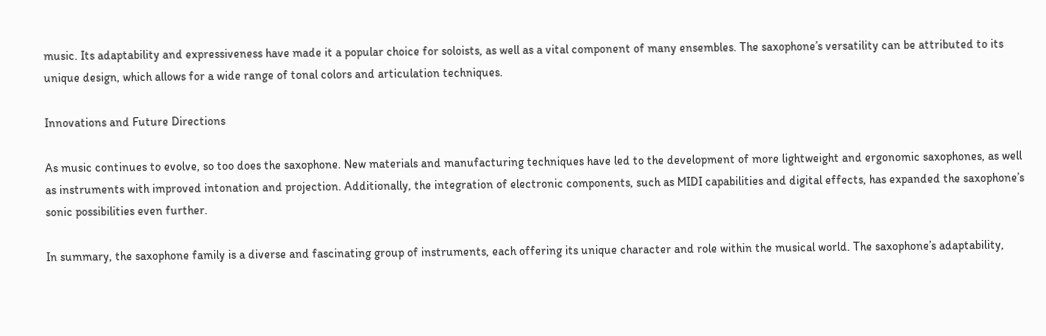music. Its adaptability and expressiveness have made it a popular choice for soloists, as well as a vital component of many ensembles. The saxophone’s versatility can be attributed to its unique design, which allows for a wide range of tonal colors and articulation techniques.

Innovations and Future Directions

As music continues to evolve, so too does the saxophone. New materials and manufacturing techniques have led to the development of more lightweight and ergonomic saxophones, as well as instruments with improved intonation and projection. Additionally, the integration of electronic components, such as MIDI capabilities and digital effects, has expanded the saxophone’s sonic possibilities even further.

In summary, the saxophone family is a diverse and fascinating group of instruments, each offering its unique character and role within the musical world. The saxophone’s adaptability,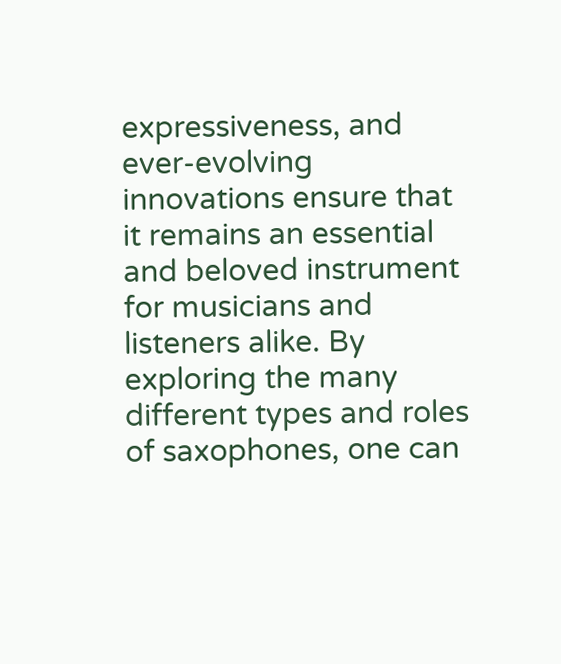expressiveness, and ever-evolving innovations ensure that it remains an essential and beloved instrument for musicians and listeners alike. By exploring the many different types and roles of saxophones, one can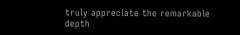truly appreciate the remarkable depth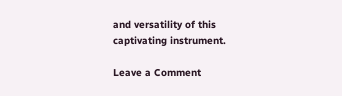and versatility of this captivating instrument.

Leave a Comment